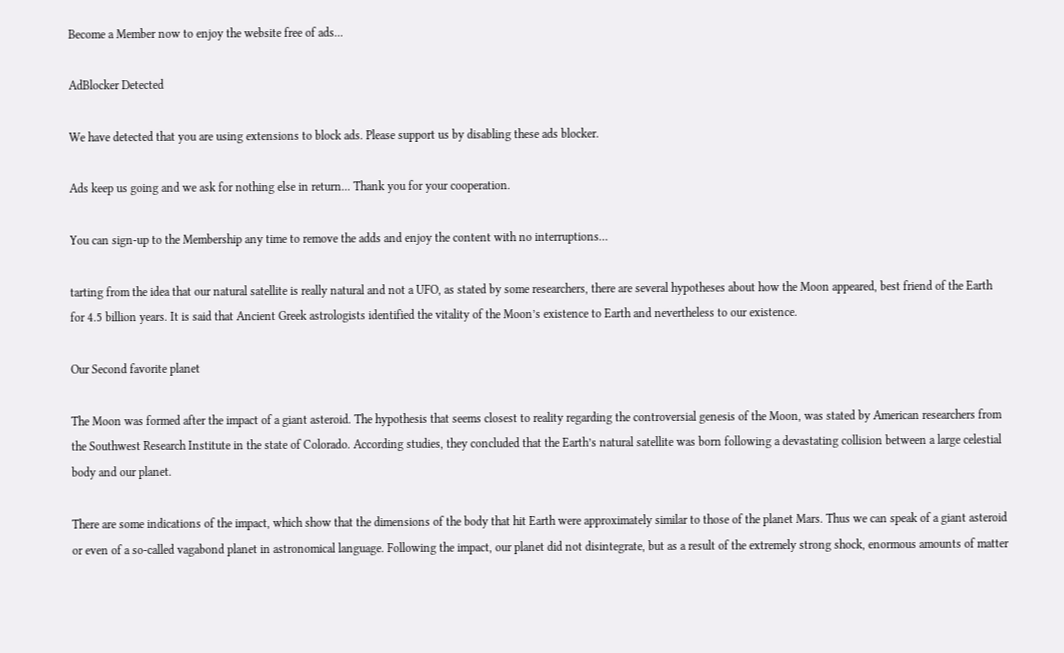Become a Member now to enjoy the website free of ads...

AdBlocker Detected

We have detected that you are using extensions to block ads. Please support us by disabling these ads blocker.

Ads keep us going and we ask for nothing else in return... Thank you for your cooperation.

You can sign-up to the Membership any time to remove the adds and enjoy the content with no interruptions…

tarting from the idea that our natural satellite is really natural and not a UFO, as stated by some researchers, there are several hypotheses about how the Moon appeared, best friend of the Earth for 4.5 billion years. It is said that Ancient Greek astrologists identified the vitality of the Moon’s existence to Earth and nevertheless to our existence.

Our Second favorite planet

The Moon was formed after the impact of a giant asteroid. The hypothesis that seems closest to reality regarding the controversial genesis of the Moon, was stated by American researchers from the Southwest Research Institute in the state of Colorado. According studies, they concluded that the Earth’s natural satellite was born following a devastating collision between a large celestial body and our planet.

There are some indications of the impact, which show that the dimensions of the body that hit Earth were approximately similar to those of the planet Mars. Thus we can speak of a giant asteroid or even of a so-called vagabond planet in astronomical language. Following the impact, our planet did not disintegrate, but as a result of the extremely strong shock, enormous amounts of matter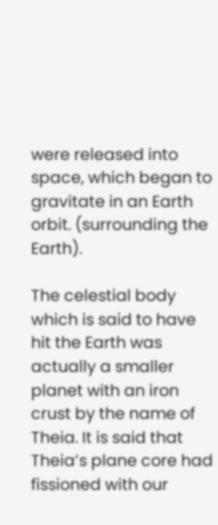were released into space, which began to gravitate in an Earth orbit. (surrounding the Earth).

The celestial body which is said to have hit the Earth was actually a smaller planet with an iron crust by the name of Theia. It is said that Theia’s plane core had fissioned with our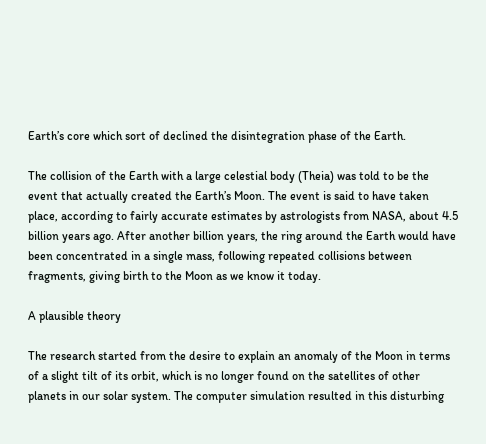Earth’s core which sort of declined the disintegration phase of the Earth.

The collision of the Earth with a large celestial body (Theia) was told to be the event that actually created the Earth’s Moon. The event is said to have taken place, according to fairly accurate estimates by astrologists from NASA, about 4.5 billion years ago. After another billion years, the ring around the Earth would have been concentrated in a single mass, following repeated collisions between fragments, giving birth to the Moon as we know it today.

A plausible theory

The research started from the desire to explain an anomaly of the Moon in terms of a slight tilt of its orbit, which is no longer found on the satellites of other planets in our solar system. The computer simulation resulted in this disturbing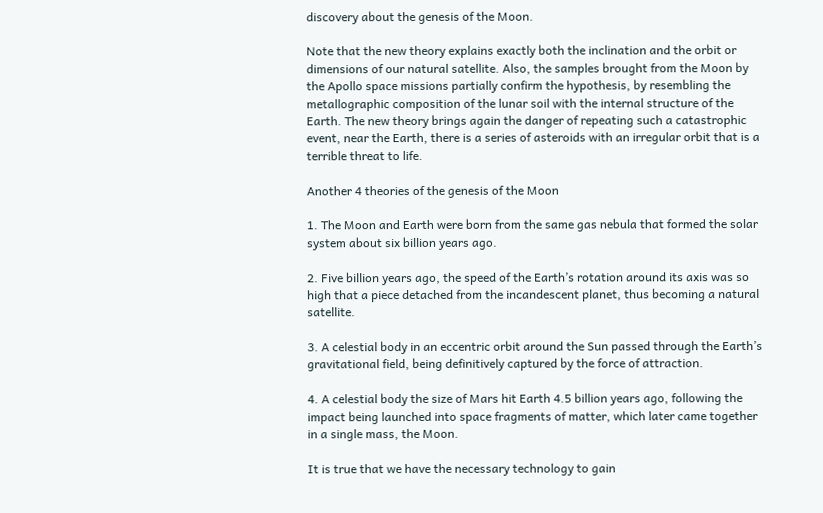discovery about the genesis of the Moon.

Note that the new theory explains exactly both the inclination and the orbit or dimensions of our natural satellite. Also, the samples brought from the Moon by the Apollo space missions partially confirm the hypothesis, by resembling the metallographic composition of the lunar soil with the internal structure of the Earth. The new theory brings again the danger of repeating such a catastrophic event, near the Earth, there is a series of asteroids with an irregular orbit that is a terrible threat to life.

Another 4 theories of the genesis of the Moon

1. The Moon and Earth were born from the same gas nebula that formed the solar system about six billion years ago.

2. Five billion years ago, the speed of the Earth’s rotation around its axis was so high that a piece detached from the incandescent planet, thus becoming a natural satellite.

3. A celestial body in an eccentric orbit around the Sun passed through the Earth’s gravitational field, being definitively captured by the force of attraction.

4. A celestial body the size of Mars hit Earth 4.5 billion years ago, following the impact being launched into space fragments of matter, which later came together in a single mass, the Moon.

It is true that we have the necessary technology to gain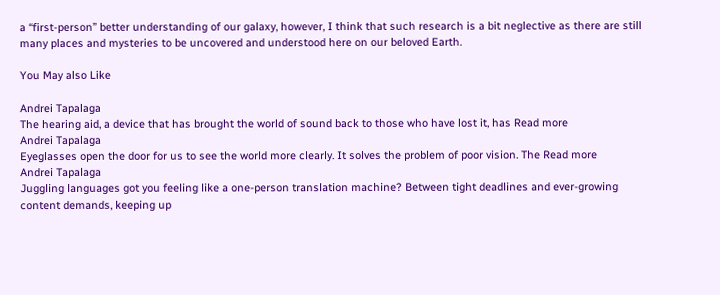a “first-person” better understanding of our galaxy, however, I think that such research is a bit neglective as there are still many places and mysteries to be uncovered and understood here on our beloved Earth.

You May also Like

Andrei Tapalaga
The hearing aid, a device that has brought the world of sound back to those who have lost it, has Read more
Andrei Tapalaga
Eyeglasses open the door for us to see the world more clearly. It solves the problem of poor vision. The Read more
Andrei Tapalaga
Juggling languages got you feeling like a one-person translation machine? Between tight deadlines and ever-growing content demands, keeping up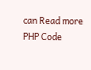can Read more
PHP Code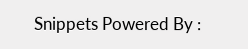Snippets Powered By :